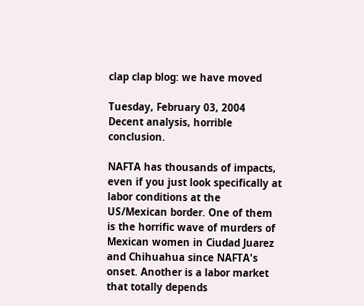clap clap blog: we have moved

Tuesday, February 03, 2004
Decent analysis, horrible conclusion.

NAFTA has thousands of impacts, even if you just look specifically at labor conditions at the US/Mexican border. One of them is the horrific wave of murders of Mexican women in Ciudad Juarez and Chihuahua since NAFTA's onset. Another is a labor market that totally depends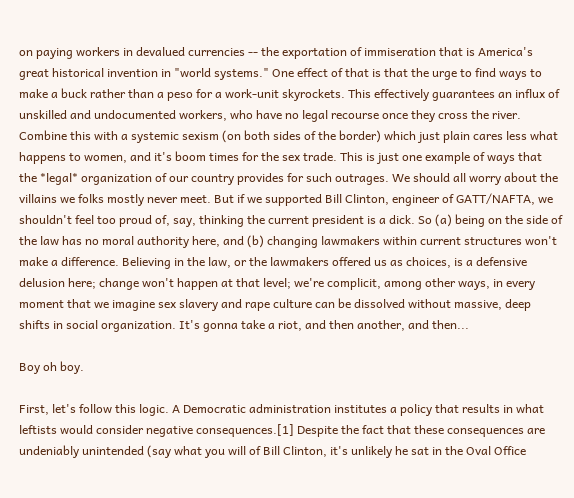on paying workers in devalued currencies -- the exportation of immiseration that is America's great historical invention in "world systems." One effect of that is that the urge to find ways to make a buck rather than a peso for a work-unit skyrockets. This effectively guarantees an influx of unskilled and undocumented workers, who have no legal recourse once they cross the river. Combine this with a systemic sexism (on both sides of the border) which just plain cares less what happens to women, and it's boom times for the sex trade. This is just one example of ways that the *legal* organization of our country provides for such outrages. We should all worry about the villains we folks mostly never meet. But if we supported Bill Clinton, engineer of GATT/NAFTA, we shouldn't feel too proud of, say, thinking the current president is a dick. So (a) being on the side of the law has no moral authority here, and (b) changing lawmakers within current structures won't make a difference. Believing in the law, or the lawmakers offered us as choices, is a defensive delusion here; change won't happen at that level; we're complicit, among other ways, in every moment that we imagine sex slavery and rape culture can be dissolved without massive, deep shifts in social organization. It's gonna take a riot, and then another, and then...

Boy oh boy.

First, let's follow this logic. A Democratic administration institutes a policy that results in what leftists would consider negative consequences.[1] Despite the fact that these consequences are undeniably unintended (say what you will of Bill Clinton, it's unlikely he sat in the Oval Office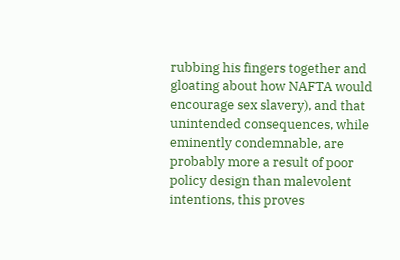rubbing his fingers together and gloating about how NAFTA would encourage sex slavery), and that unintended consequences, while eminently condemnable, are probably more a result of poor policy design than malevolent intentions, this proves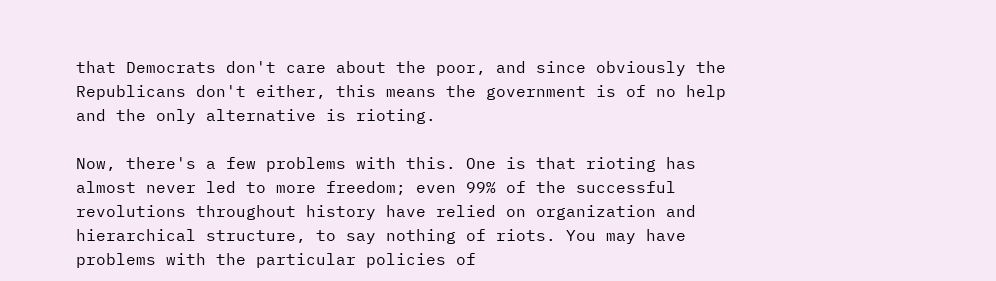that Democrats don't care about the poor, and since obviously the Republicans don't either, this means the government is of no help and the only alternative is rioting.

Now, there's a few problems with this. One is that rioting has almost never led to more freedom; even 99% of the successful revolutions throughout history have relied on organization and hierarchical structure, to say nothing of riots. You may have problems with the particular policies of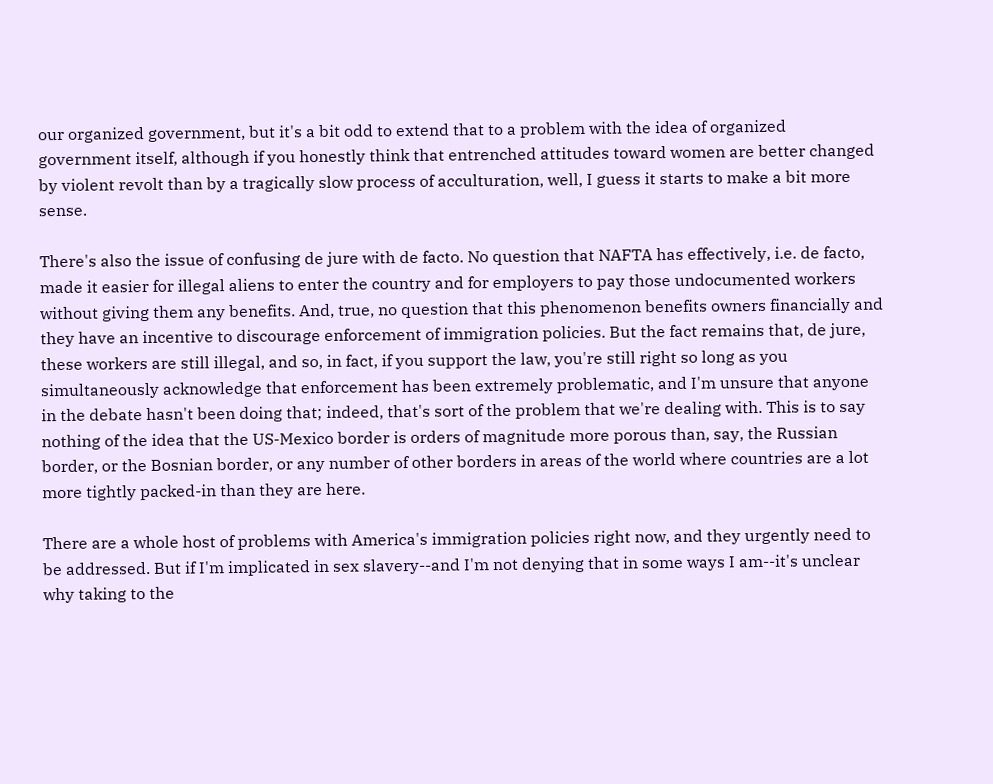our organized government, but it's a bit odd to extend that to a problem with the idea of organized government itself, although if you honestly think that entrenched attitudes toward women are better changed by violent revolt than by a tragically slow process of acculturation, well, I guess it starts to make a bit more sense.

There's also the issue of confusing de jure with de facto. No question that NAFTA has effectively, i.e. de facto, made it easier for illegal aliens to enter the country and for employers to pay those undocumented workers without giving them any benefits. And, true, no question that this phenomenon benefits owners financially and they have an incentive to discourage enforcement of immigration policies. But the fact remains that, de jure, these workers are still illegal, and so, in fact, if you support the law, you're still right so long as you simultaneously acknowledge that enforcement has been extremely problematic, and I'm unsure that anyone in the debate hasn't been doing that; indeed, that's sort of the problem that we're dealing with. This is to say nothing of the idea that the US-Mexico border is orders of magnitude more porous than, say, the Russian border, or the Bosnian border, or any number of other borders in areas of the world where countries are a lot more tightly packed-in than they are here.

There are a whole host of problems with America's immigration policies right now, and they urgently need to be addressed. But if I'm implicated in sex slavery--and I'm not denying that in some ways I am--it's unclear why taking to the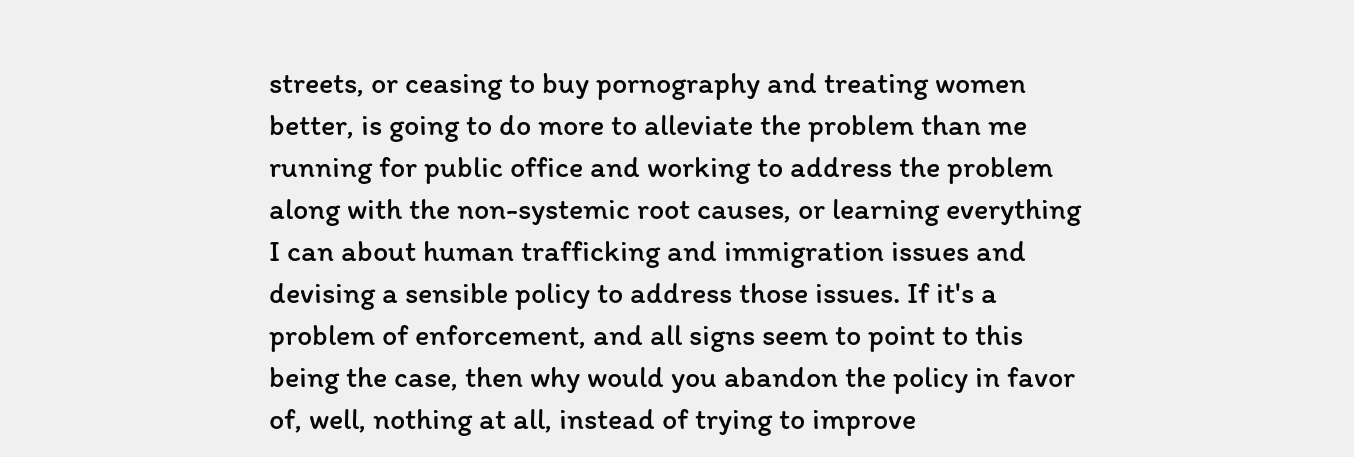streets, or ceasing to buy pornography and treating women better, is going to do more to alleviate the problem than me running for public office and working to address the problem along with the non-systemic root causes, or learning everything I can about human trafficking and immigration issues and devising a sensible policy to address those issues. If it's a problem of enforcement, and all signs seem to point to this being the case, then why would you abandon the policy in favor of, well, nothing at all, instead of trying to improve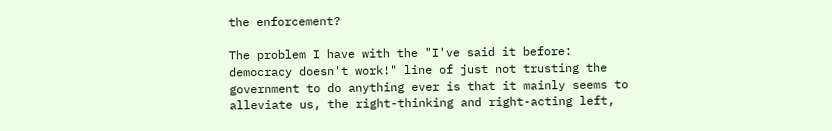the enforcement?

The problem I have with the "I've said it before: democracy doesn't work!" line of just not trusting the government to do anything ever is that it mainly seems to alleviate us, the right-thinking and right-acting left,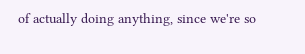of actually doing anything, since we're so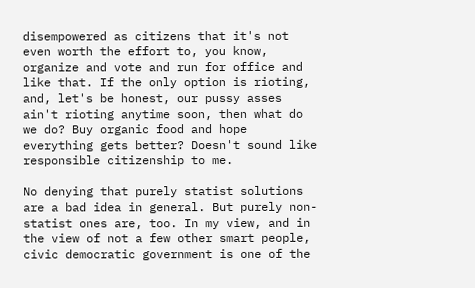disempowered as citizens that it's not even worth the effort to, you know, organize and vote and run for office and like that. If the only option is rioting, and, let's be honest, our pussy asses ain't rioting anytime soon, then what do we do? Buy organic food and hope everything gets better? Doesn't sound like responsible citizenship to me.

No denying that purely statist solutions are a bad idea in general. But purely non-statist ones are, too. In my view, and in the view of not a few other smart people, civic democratic government is one of the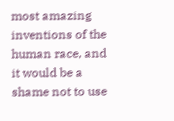most amazing inventions of the human race, and it would be a shame not to use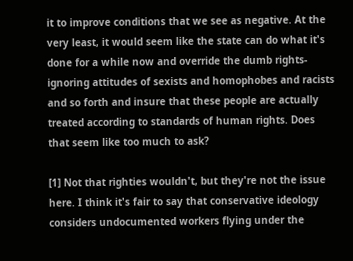it to improve conditions that we see as negative. At the very least, it would seem like the state can do what it's done for a while now and override the dumb rights-ignoring attitudes of sexists and homophobes and racists and so forth and insure that these people are actually treated according to standards of human rights. Does that seem like too much to ask?

[1] Not that righties wouldn't, but they're not the issue here. I think it's fair to say that conservative ideology considers undocumented workers flying under the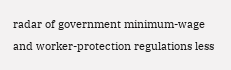radar of government minimum-wage and worker-protection regulations less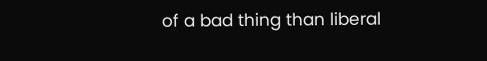of a bad thing than liberal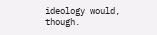ideology would, though.